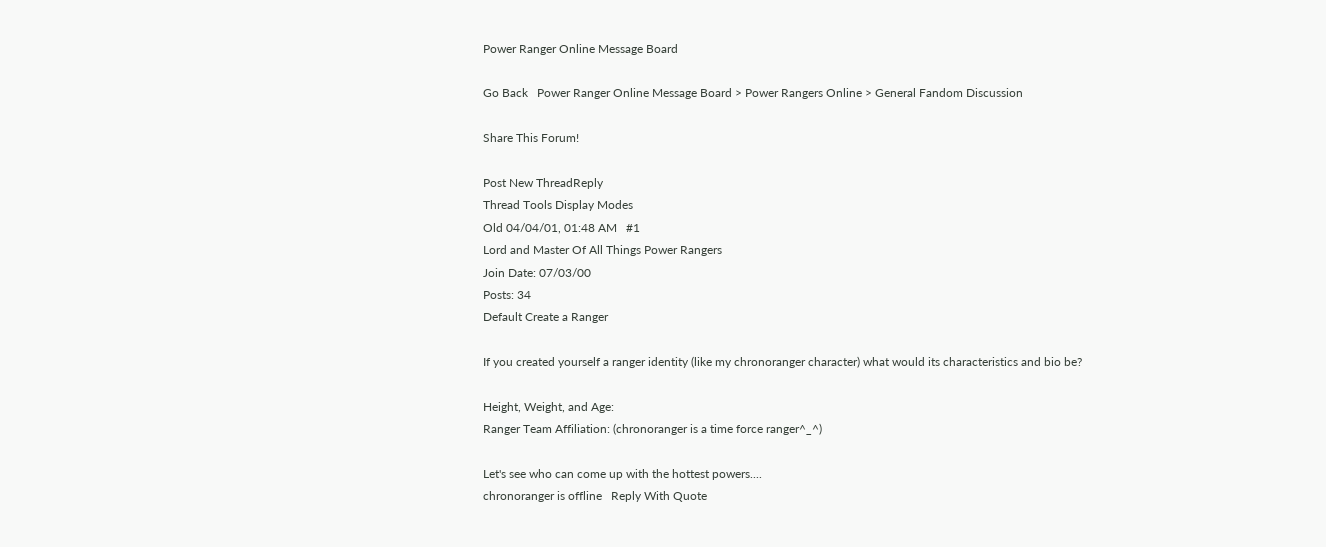Power Ranger Online Message Board

Go Back   Power Ranger Online Message Board > Power Rangers Online > General Fandom Discussion

Share This Forum!

Post New ThreadReply
Thread Tools Display Modes
Old 04/04/01, 01:48 AM   #1
Lord and Master Of All Things Power Rangers
Join Date: 07/03/00
Posts: 34
Default Create a Ranger

If you created yourself a ranger identity (like my chronoranger character) what would its characteristics and bio be?

Height, Weight, and Age:
Ranger Team Affiliation: (chronoranger is a time force ranger^_^)

Let's see who can come up with the hottest powers....
chronoranger is offline   Reply With Quote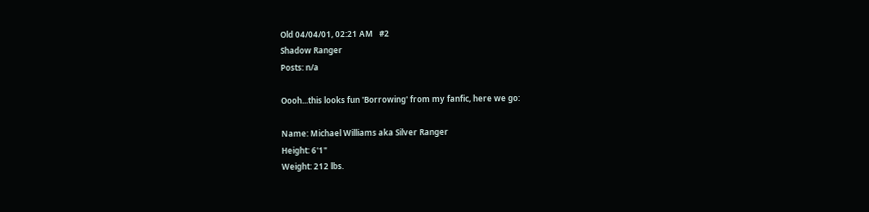Old 04/04/01, 02:21 AM   #2
Shadow Ranger
Posts: n/a

Oooh...this looks fun 'Borrowing' from my fanfic, here we go:

Name: Michael Williams aka Silver Ranger
Height: 6'1"
Weight: 212 lbs.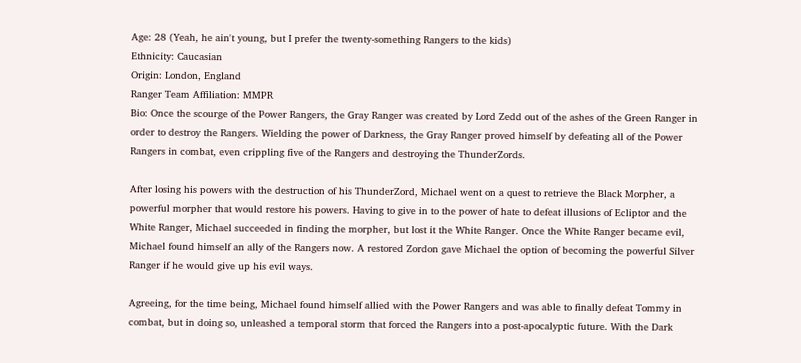Age: 28 (Yeah, he ain't young, but I prefer the twenty-something Rangers to the kids)
Ethnicity: Caucasian
Origin: London, England
Ranger Team Affiliation: MMPR
Bio: Once the scourge of the Power Rangers, the Gray Ranger was created by Lord Zedd out of the ashes of the Green Ranger in order to destroy the Rangers. Wielding the power of Darkness, the Gray Ranger proved himself by defeating all of the Power Rangers in combat, even crippling five of the Rangers and destroying the ThunderZords.

After losing his powers with the destruction of his ThunderZord, Michael went on a quest to retrieve the Black Morpher, a powerful morpher that would restore his powers. Having to give in to the power of hate to defeat illusions of Ecliptor and the White Ranger, Michael succeeded in finding the morpher, but lost it the White Ranger. Once the White Ranger became evil, Michael found himself an ally of the Rangers now. A restored Zordon gave Michael the option of becoming the powerful Silver Ranger if he would give up his evil ways.

Agreeing, for the time being, Michael found himself allied with the Power Rangers and was able to finally defeat Tommy in combat, but in doing so, unleashed a temporal storm that forced the Rangers into a post-apocalyptic future. With the Dark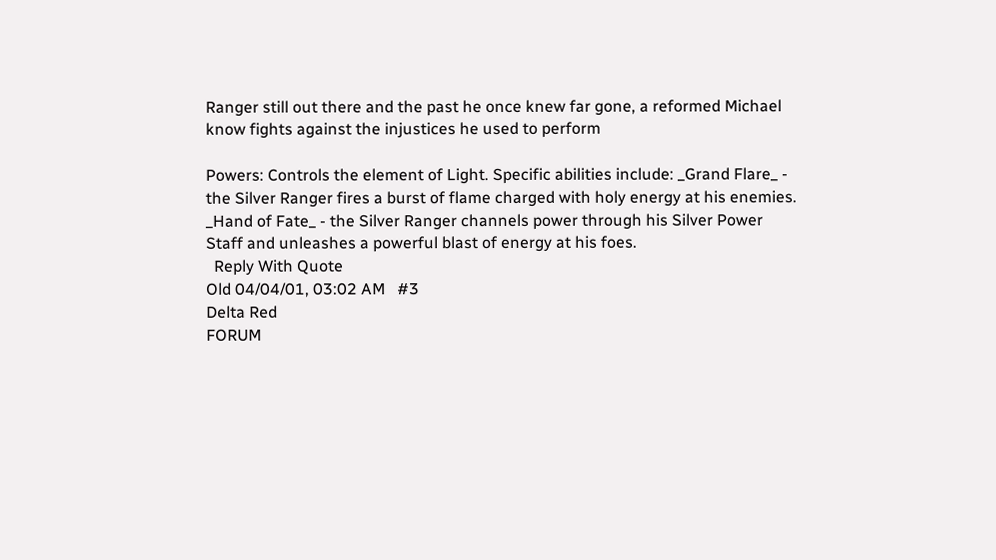Ranger still out there and the past he once knew far gone, a reformed Michael know fights against the injustices he used to perform

Powers: Controls the element of Light. Specific abilities include: _Grand Flare_ - the Silver Ranger fires a burst of flame charged with holy energy at his enemies. _Hand of Fate_ - the Silver Ranger channels power through his Silver Power Staff and unleashes a powerful blast of energy at his foes.
  Reply With Quote
Old 04/04/01, 03:02 AM   #3
Delta Red
FORUM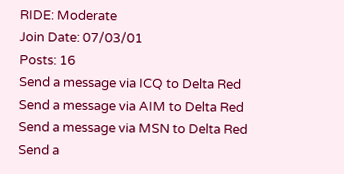RIDE: Moderate
Join Date: 07/03/01
Posts: 16
Send a message via ICQ to Delta Red Send a message via AIM to Delta Red Send a message via MSN to Delta Red Send a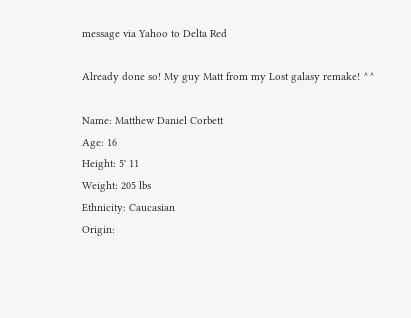message via Yahoo to Delta Red

Already done so! My guy Matt from my Lost galasy remake! ^^

Name: Matthew Daniel Corbett
Age: 16
Height: 5' 11
Weight: 205 lbs
Ethnicity: Caucasian
Origin: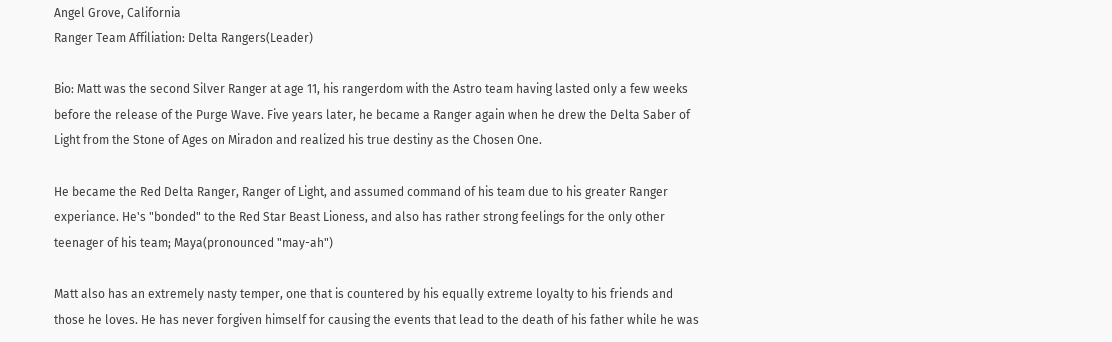Angel Grove, California
Ranger Team Affiliation: Delta Rangers(Leader)

Bio: Matt was the second Silver Ranger at age 11, his rangerdom with the Astro team having lasted only a few weeks before the release of the Purge Wave. Five years later, he became a Ranger again when he drew the Delta Saber of Light from the Stone of Ages on Miradon and realized his true destiny as the Chosen One.

He became the Red Delta Ranger, Ranger of Light, and assumed command of his team due to his greater Ranger experiance. He's "bonded" to the Red Star Beast Lioness, and also has rather strong feelings for the only other teenager of his team; Maya(pronounced "may-ah")

Matt also has an extremely nasty temper, one that is countered by his equally extreme loyalty to his friends and those he loves. He has never forgiven himself for causing the events that lead to the death of his father while he was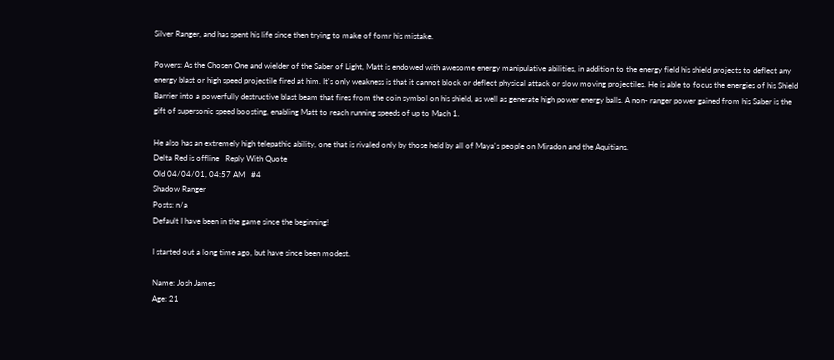Silver Ranger, and has spent his life since then trying to make of fomr his mistake.

Powers: As the Chosen One and wielder of the Saber of Light, Matt is endowed with awesome energy manipulative abilities, in addition to the energy field his shield projects to deflect any energy blast or high speed projectile fired at him. It's only weakness is that it cannot block or deflect physical attack or slow moving projectiles. He is able to focus the energies of his Shield Barrier into a powerfully destructive blast beam that fires from the coin symbol on his shield, as well as generate high power energy balls. A non- ranger power gained from his Saber is the gift of supersonic speed boosting, enabling Matt to reach running speeds of up to Mach 1.

He also has an extremely high telepathic ability, one that is rivaled only by those held by all of Maya's people on Miradon and the Aquitians.
Delta Red is offline   Reply With Quote
Old 04/04/01, 04:57 AM   #4
Shadow Ranger
Posts: n/a
Default I have been in the game since the beginning!

I started out a long time ago, but have since been modest.

Name: Josh James
Age: 21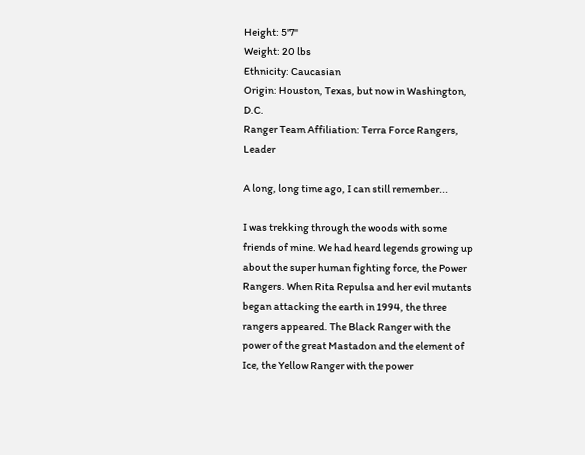Height: 5'7"
Weight: 20 lbs
Ethnicity: Caucasian
Origin: Houston, Texas, but now in Washington, D.C.
Ranger Team Affiliation: Terra Force Rangers, Leader

A long, long time ago, I can still remember...

I was trekking through the woods with some friends of mine. We had heard legends growing up about the super human fighting force, the Power Rangers. When Rita Repulsa and her evil mutants began attacking the earth in 1994, the three rangers appeared. The Black Ranger with the power of the great Mastadon and the element of Ice, the Yellow Ranger with the power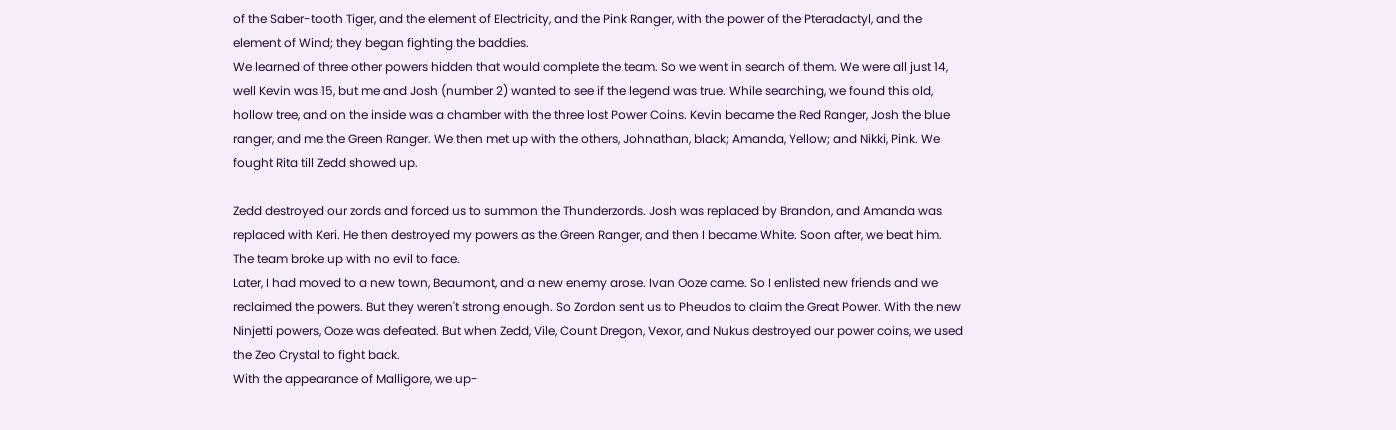of the Saber-tooth Tiger, and the element of Electricity, and the Pink Ranger, with the power of the Pteradactyl, and the element of Wind; they began fighting the baddies.
We learned of three other powers hidden that would complete the team. So we went in search of them. We were all just 14, well Kevin was 15, but me and Josh (number 2) wanted to see if the legend was true. While searching, we found this old, hollow tree, and on the inside was a chamber with the three lost Power Coins. Kevin became the Red Ranger, Josh the blue ranger, and me the Green Ranger. We then met up with the others, Johnathan, black; Amanda, Yellow; and Nikki, Pink. We fought Rita till Zedd showed up.

Zedd destroyed our zords and forced us to summon the Thunderzords. Josh was replaced by Brandon, and Amanda was replaced with Keri. He then destroyed my powers as the Green Ranger, and then I became White. Soon after, we beat him. The team broke up with no evil to face.
Later, I had moved to a new town, Beaumont, and a new enemy arose. Ivan Ooze came. So I enlisted new friends and we reclaimed the powers. But they weren't strong enough. So Zordon sent us to Pheudos to claim the Great Power. With the new Ninjetti powers, Ooze was defeated. But when Zedd, Vile, Count Dregon, Vexor, and Nukus destroyed our power coins, we used the Zeo Crystal to fight back.
With the appearance of Malligore, we up-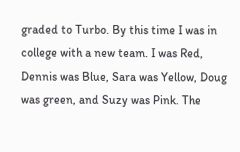graded to Turbo. By this time I was in college with a new team. I was Red, Dennis was Blue, Sara was Yellow, Doug was green, and Suzy was Pink. The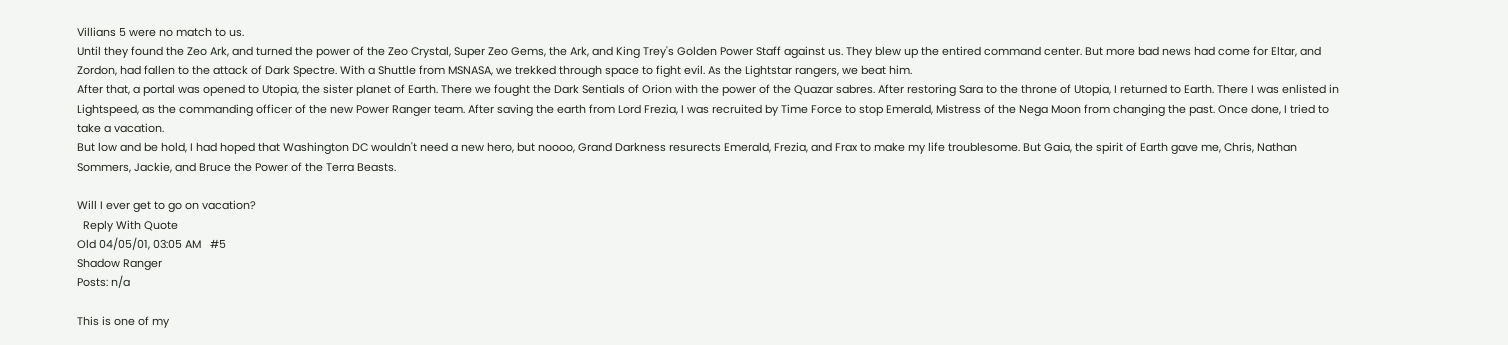Villians 5 were no match to us.
Until they found the Zeo Ark, and turned the power of the Zeo Crystal, Super Zeo Gems, the Ark, and King Trey's Golden Power Staff against us. They blew up the entired command center. But more bad news had come for Eltar, and Zordon, had fallen to the attack of Dark Spectre. With a Shuttle from MSNASA, we trekked through space to fight evil. As the Lightstar rangers, we beat him.
After that, a portal was opened to Utopia, the sister planet of Earth. There we fought the Dark Sentials of Orion with the power of the Quazar sabres. After restoring Sara to the throne of Utopia, I returned to Earth. There I was enlisted in Lightspeed, as the commanding officer of the new Power Ranger team. After saving the earth from Lord Frezia, I was recruited by Time Force to stop Emerald, Mistress of the Nega Moon from changing the past. Once done, I tried to take a vacation.
But low and be hold, I had hoped that Washington DC wouldn't need a new hero, but noooo, Grand Darkness resurects Emerald, Frezia, and Frax to make my life troublesome. But Gaia, the spirit of Earth gave me, Chris, Nathan Sommers, Jackie, and Bruce the Power of the Terra Beasts.

Will I ever get to go on vacation?
  Reply With Quote
Old 04/05/01, 03:05 AM   #5
Shadow Ranger
Posts: n/a

This is one of my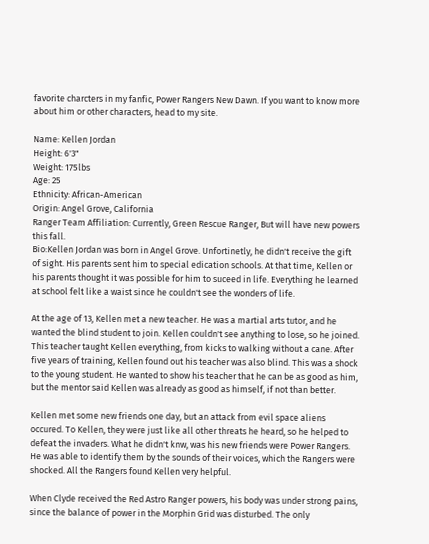favorite charcters in my fanfic, Power Rangers New Dawn. If you want to know more about him or other characters, head to my site.

Name: Kellen Jordan
Height: 6'3"
Weight: 175lbs
Age: 25
Ethnicity: African-American
Origin: Angel Grove, California
Ranger Team Affiliation: Currently, Green Rescue Ranger, But will have new powers this fall.
Bio:Kellen Jordan was born in Angel Grove. Unfortinetly, he didn't receive the gift of sight. His parents sent him to special edication schools. At that time, Kellen or his parents thought it was possible for him to suceed in life. Everything he learned at school felt like a waist since he couldn't see the wonders of life.

At the age of 13, Kellen met a new teacher. He was a martial arts tutor, and he wanted the blind student to join. Kellen couldn't see anything to lose, so he joined. This teacher taught Kellen everything, from kicks to walking without a cane. After five years of training, Kellen found out his teacher was also blind. This was a shock to the young student. He wanted to show his teacher that he can be as good as him, but the mentor said Kellen was already as good as himself, if not than better.

Kellen met some new friends one day, but an attack from evil space aliens occured. To Kellen, they were just like all other threats he heard, so he helped to defeat the invaders. What he didn't knw, was his new friends were Power Rangers. He was able to identify them by the sounds of their voices, which the Rangers were shocked. All the Rangers found Kellen very helpful.

When Clyde received the Red Astro Ranger powers, his body was under strong pains, since the balance of power in the Morphin Grid was disturbed. The only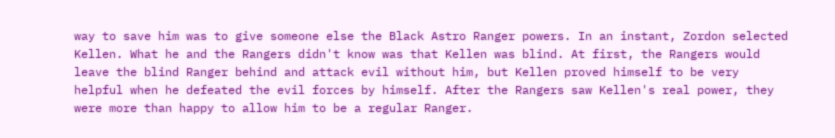way to save him was to give someone else the Black Astro Ranger powers. In an instant, Zordon selected Kellen. What he and the Rangers didn't know was that Kellen was blind. At first, the Rangers would leave the blind Ranger behind and attack evil without him, but Kellen proved himself to be very helpful when he defeated the evil forces by himself. After the Rangers saw Kellen's real power, they were more than happy to allow him to be a regular Ranger.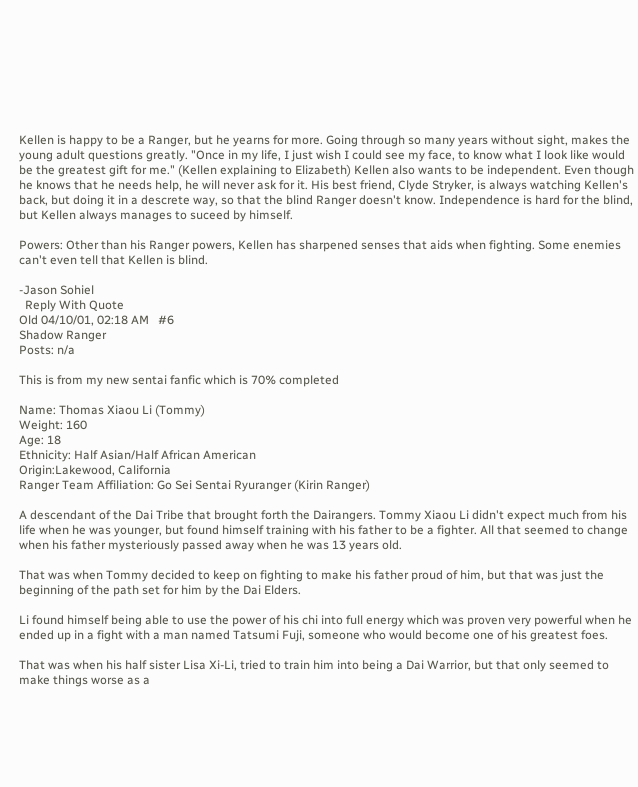Kellen is happy to be a Ranger, but he yearns for more. Going through so many years without sight, makes the young adult questions greatly. "Once in my life, I just wish I could see my face, to know what I look like would be the greatest gift for me." (Kellen explaining to Elizabeth) Kellen also wants to be independent. Even though he knows that he needs help, he will never ask for it. His best friend, Clyde Stryker, is always watching Kellen's back, but doing it in a descrete way, so that the blind Ranger doesn't know. Independence is hard for the blind, but Kellen always manages to suceed by himself.

Powers: Other than his Ranger powers, Kellen has sharpened senses that aids when fighting. Some enemies can't even tell that Kellen is blind.

-Jason Sohiel
  Reply With Quote
Old 04/10/01, 02:18 AM   #6
Shadow Ranger
Posts: n/a

This is from my new sentai fanfic which is 70% completed

Name: Thomas Xiaou Li (Tommy)
Weight: 160
Age: 18
Ethnicity: Half Asian/Half African American
Origin:Lakewood, California
Ranger Team Affiliation: Go Sei Sentai Ryuranger (Kirin Ranger)

A descendant of the Dai Tribe that brought forth the Dairangers. Tommy Xiaou Li didn't expect much from his life when he was younger, but found himself training with his father to be a fighter. All that seemed to change when his father mysteriously passed away when he was 13 years old.

That was when Tommy decided to keep on fighting to make his father proud of him, but that was just the beginning of the path set for him by the Dai Elders.

Li found himself being able to use the power of his chi into full energy which was proven very powerful when he ended up in a fight with a man named Tatsumi Fuji, someone who would become one of his greatest foes.

That was when his half sister Lisa Xi-Li, tried to train him into being a Dai Warrior, but that only seemed to make things worse as a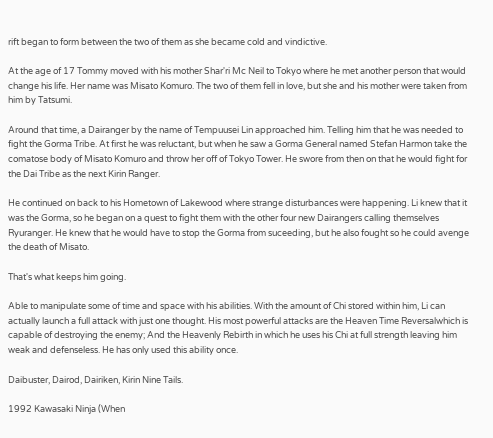rift began to form between the two of them as she became cold and vindictive.

At the age of 17 Tommy moved with his mother Shar'ri Mc Neil to Tokyo where he met another person that would change his life. Her name was Misato Komuro. The two of them fell in love, but she and his mother were taken from him by Tatsumi.

Around that time, a Dairanger by the name of Tempuusei Lin approached him. Telling him that he was needed to fight the Gorma Tribe. At first he was reluctant, but when he saw a Gorma General named Stefan Harmon take the comatose body of Misato Komuro and throw her off of Tokyo Tower. He swore from then on that he would fight for the Dai Tribe as the next Kirin Ranger.

He continued on back to his Hometown of Lakewood where strange disturbances were happening. Li knew that it was the Gorma, so he began on a quest to fight them with the other four new Dairangers calling themselves Ryuranger. He knew that he would have to stop the Gorma from suceeding, but he also fought so he could avenge the death of Misato.

That's what keeps him going.

Able to manipulate some of time and space with his abilities. With the amount of Chi stored within him, Li can actually launch a full attack with just one thought. His most powerful attacks are the Heaven Time Reversalwhich is capable of destroying the enemy; And the Heavenly Rebirth in which he uses his Chi at full strength leaving him weak and defenseless. He has only used this ability once.

Daibuster, Dairod, Dairiken, Kirin Nine Tails.

1992 Kawasaki Ninja (When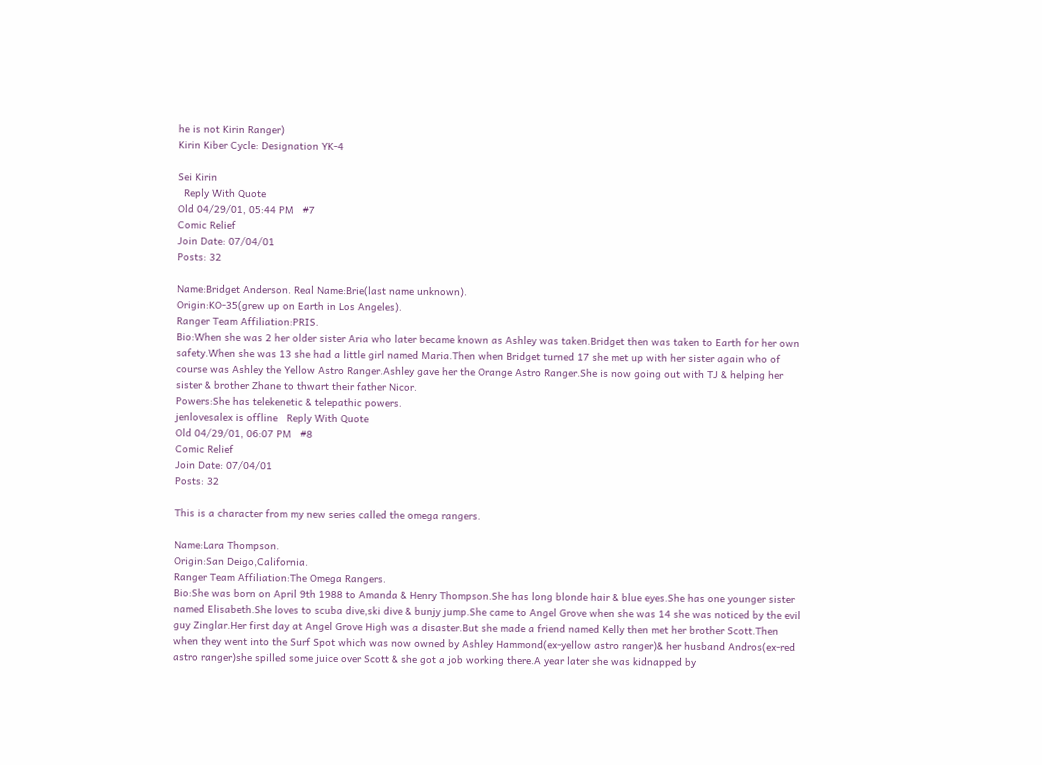he is not Kirin Ranger)
Kirin Kiber Cycle: Designation YK-4

Sei Kirin
  Reply With Quote
Old 04/29/01, 05:44 PM   #7
Comic Relief
Join Date: 07/04/01
Posts: 32

Name:Bridget Anderson. Real Name:Brie(last name unknown).
Origin:KO-35(grew up on Earth in Los Angeles).
Ranger Team Affiliation:PRIS.
Bio:When she was 2 her older sister Aria who later became known as Ashley was taken.Bridget then was taken to Earth for her own safety.When she was 13 she had a little girl named Maria.Then when Bridget turned 17 she met up with her sister again who of course was Ashley the Yellow Astro Ranger.Ashley gave her the Orange Astro Ranger.She is now going out with TJ & helping her sister & brother Zhane to thwart their father Nicor.
Powers:She has telekenetic & telepathic powers.
jenlovesalex is offline   Reply With Quote
Old 04/29/01, 06:07 PM   #8
Comic Relief
Join Date: 07/04/01
Posts: 32

This is a character from my new series called the omega rangers.

Name:Lara Thompson.
Origin:San Deigo,California.
Ranger Team Affiliation:The Omega Rangers.
Bio:She was born on April 9th 1988 to Amanda & Henry Thompson.She has long blonde hair & blue eyes.She has one younger sister named Elisabeth.She loves to scuba dive,ski dive & bunjy jump.She came to Angel Grove when she was 14 she was noticed by the evil guy Zinglar.Her first day at Angel Grove High was a disaster.But she made a friend named Kelly then met her brother Scott.Then when they went into the Surf Spot which was now owned by Ashley Hammond(ex-yellow astro ranger)& her husband Andros(ex-red astro ranger)she spilled some juice over Scott & she got a job working there.A year later she was kidnapped by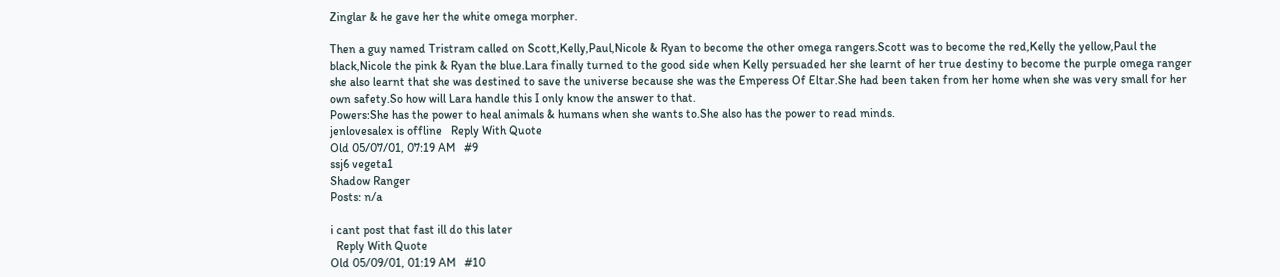Zinglar & he gave her the white omega morpher.

Then a guy named Tristram called on Scott,Kelly,Paul,Nicole & Ryan to become the other omega rangers.Scott was to become the red,Kelly the yellow,Paul the black,Nicole the pink & Ryan the blue.Lara finally turned to the good side when Kelly persuaded her she learnt of her true destiny to become the purple omega ranger she also learnt that she was destined to save the universe because she was the Emperess Of Eltar.She had been taken from her home when she was very small for her own safety.So how will Lara handle this I only know the answer to that.
Powers:She has the power to heal animals & humans when she wants to.She also has the power to read minds.
jenlovesalex is offline   Reply With Quote
Old 05/07/01, 07:19 AM   #9
ssj6 vegeta1
Shadow Ranger
Posts: n/a

i cant post that fast ill do this later
  Reply With Quote
Old 05/09/01, 01:19 AM   #10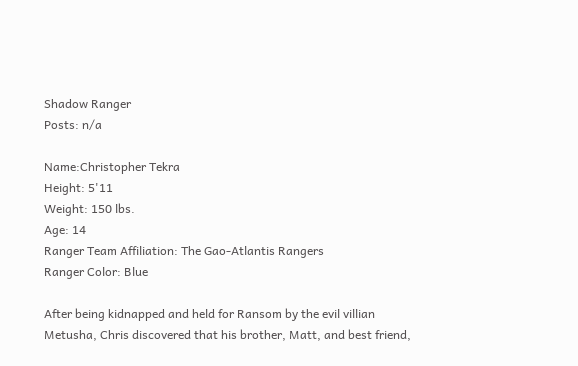Shadow Ranger
Posts: n/a

Name:Christopher Tekra
Height: 5'11
Weight: 150 lbs.
Age: 14
Ranger Team Affiliation: The Gao-Atlantis Rangers
Ranger Color: Blue

After being kidnapped and held for Ransom by the evil villian Metusha, Chris discovered that his brother, Matt, and best friend,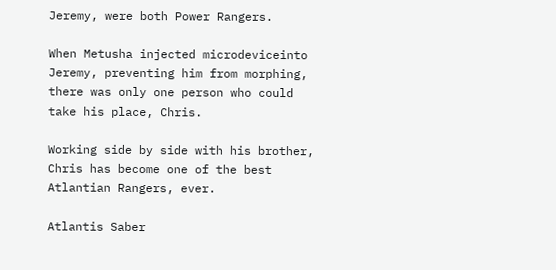Jeremy, were both Power Rangers.

When Metusha injected microdeviceinto Jeremy, preventing him from morphing, there was only one person who could take his place, Chris.

Working side by side with his brother, Chris has become one of the best Atlantian Rangers, ever.

Atlantis Saber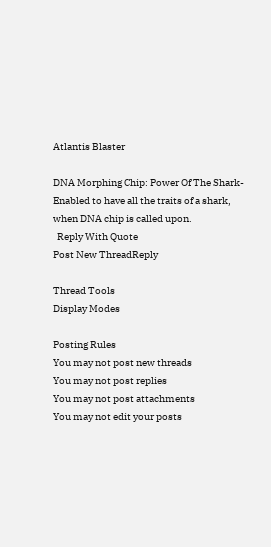Atlantis Blaster

DNA Morphing Chip: Power Of The Shark-Enabled to have all the traits of a shark, when DNA chip is called upon.
  Reply With Quote
Post New ThreadReply

Thread Tools
Display Modes

Posting Rules
You may not post new threads
You may not post replies
You may not post attachments
You may not edit your posts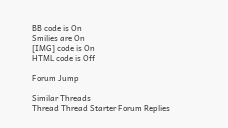BB code is On
Smilies are On
[IMG] code is On
HTML code is Off

Forum Jump

Similar Threads
Thread Thread Starter Forum Replies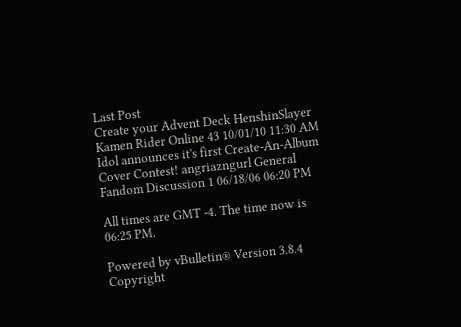Last Post
Create your Advent Deck HenshinSlayer Kamen Rider Online 43 10/01/10 11:30 AM
Idol announces it's first Create-An-Album Cover Contest! angriazngurl General Fandom Discussion 1 06/18/06 06:20 PM

All times are GMT -4. The time now is 06:25 PM.

Powered by vBulletin® Version 3.8.4
Copyright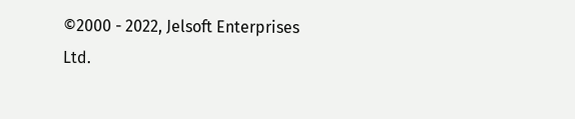©2000 - 2022, Jelsoft Enterprises Ltd.